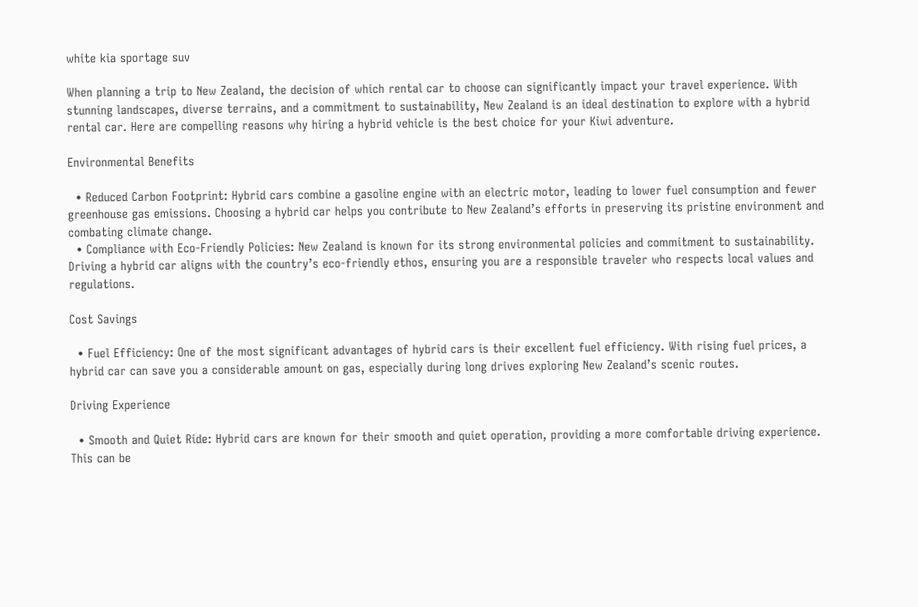white kia sportage suv

When planning a trip to New Zealand, the decision of which rental car to choose can significantly impact your travel experience. With stunning landscapes, diverse terrains, and a commitment to sustainability, New Zealand is an ideal destination to explore with a hybrid rental car. Here are compelling reasons why hiring a hybrid vehicle is the best choice for your Kiwi adventure.

Environmental Benefits

  • Reduced Carbon Footprint: Hybrid cars combine a gasoline engine with an electric motor, leading to lower fuel consumption and fewer greenhouse gas emissions. Choosing a hybrid car helps you contribute to New Zealand’s efforts in preserving its pristine environment and combating climate change.
  • Compliance with Eco-Friendly Policies: New Zealand is known for its strong environmental policies and commitment to sustainability. Driving a hybrid car aligns with the country’s eco-friendly ethos, ensuring you are a responsible traveler who respects local values and regulations.

Cost Savings

  • Fuel Efficiency: One of the most significant advantages of hybrid cars is their excellent fuel efficiency. With rising fuel prices, a hybrid car can save you a considerable amount on gas, especially during long drives exploring New Zealand’s scenic routes.

Driving Experience

  • Smooth and Quiet Ride: Hybrid cars are known for their smooth and quiet operation, providing a more comfortable driving experience. This can be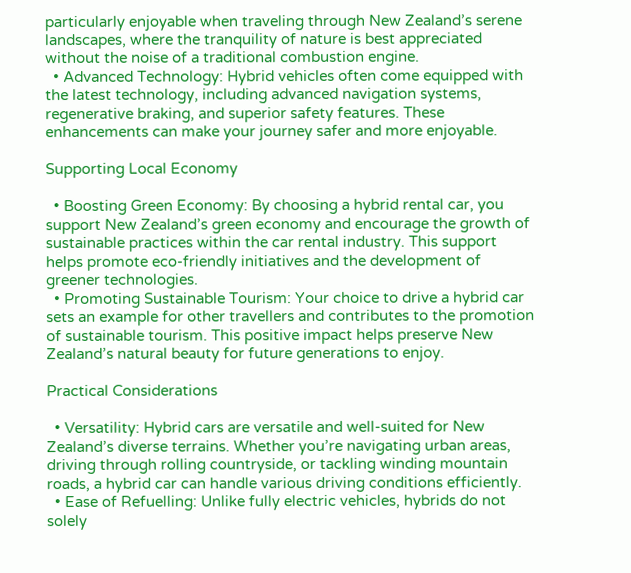particularly enjoyable when traveling through New Zealand’s serene landscapes, where the tranquility of nature is best appreciated without the noise of a traditional combustion engine.
  • Advanced Technology: Hybrid vehicles often come equipped with the latest technology, including advanced navigation systems, regenerative braking, and superior safety features. These enhancements can make your journey safer and more enjoyable.

Supporting Local Economy

  • Boosting Green Economy: By choosing a hybrid rental car, you support New Zealand’s green economy and encourage the growth of sustainable practices within the car rental industry. This support helps promote eco-friendly initiatives and the development of greener technologies.
  • Promoting Sustainable Tourism: Your choice to drive a hybrid car sets an example for other travellers and contributes to the promotion of sustainable tourism. This positive impact helps preserve New Zealand’s natural beauty for future generations to enjoy.

Practical Considerations

  • Versatility: Hybrid cars are versatile and well-suited for New Zealand’s diverse terrains. Whether you’re navigating urban areas, driving through rolling countryside, or tackling winding mountain roads, a hybrid car can handle various driving conditions efficiently.
  • Ease of Refuelling: Unlike fully electric vehicles, hybrids do not solely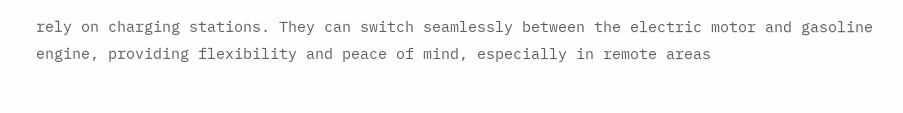rely on charging stations. They can switch seamlessly between the electric motor and gasoline engine, providing flexibility and peace of mind, especially in remote areas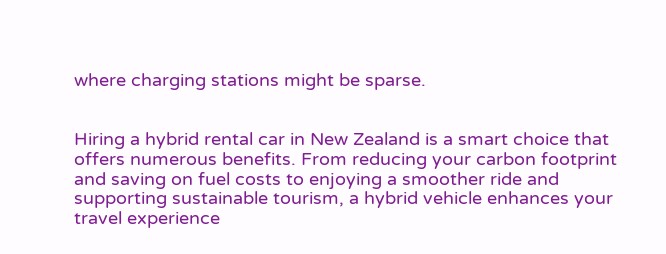where charging stations might be sparse.


Hiring a hybrid rental car in New Zealand is a smart choice that offers numerous benefits. From reducing your carbon footprint and saving on fuel costs to enjoying a smoother ride and supporting sustainable tourism, a hybrid vehicle enhances your travel experience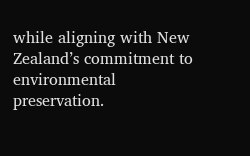while aligning with New Zealand’s commitment to environmental preservation.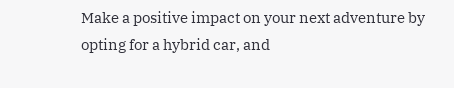Make a positive impact on your next adventure by opting for a hybrid car, and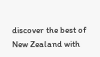discover the best of New Zealand with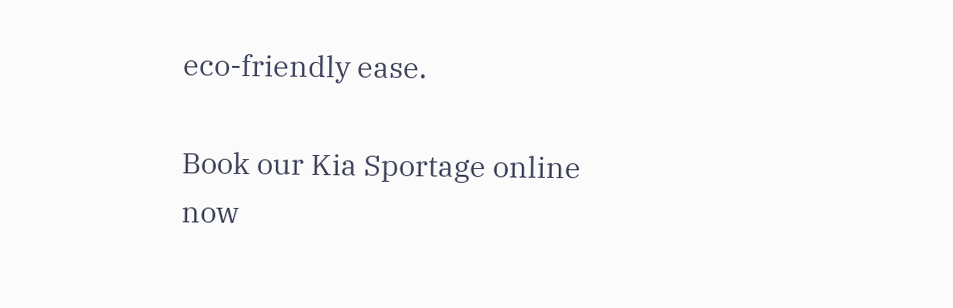eco-friendly ease.

Book our Kia Sportage online now